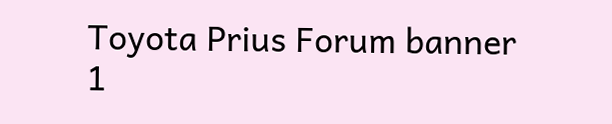Toyota Prius Forum banner
1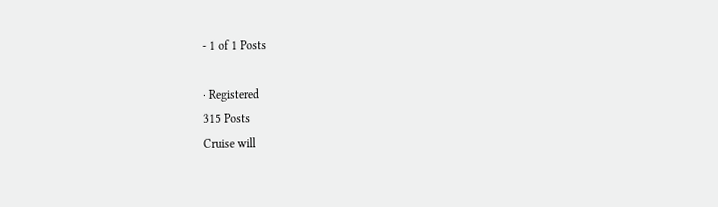- 1 of 1 Posts

· Registered
315 Posts
Cruise will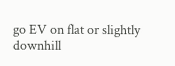go EV on flat or slightly downhill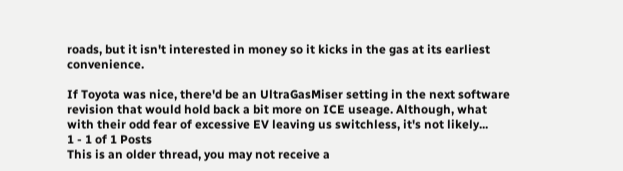roads, but it isn't interested in money so it kicks in the gas at its earliest convenience.

If Toyota was nice, there'd be an UltraGasMiser setting in the next software revision that would hold back a bit more on ICE useage. Although, what with their odd fear of excessive EV leaving us switchless, it's not likely...
1 - 1 of 1 Posts
This is an older thread, you may not receive a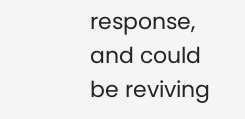response, and could be reviving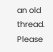an old thread. Please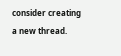consider creating a new thread.